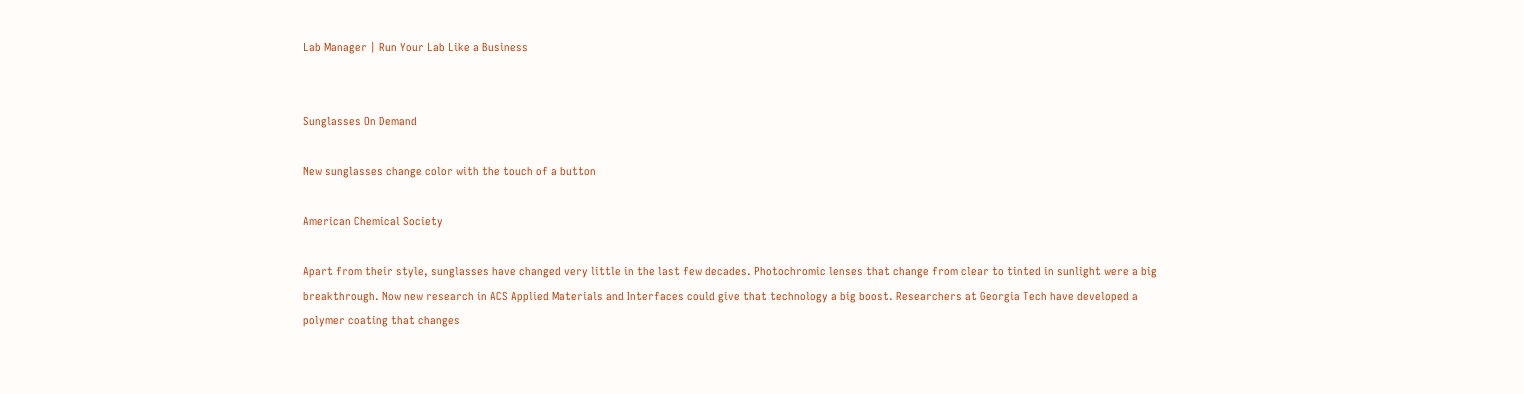Lab Manager | Run Your Lab Like a Business


Sunglasses On Demand

New sunglasses change color with the touch of a button

American Chemical Society

Apart from their style, sunglasses have changed very little in the last few decades. Photochromic lenses that change from clear to tinted in sunlight were a big breakthrough. Now new research in ACS Applied Materials and Interfaces could give that technology a big boost. Researchers at Georgia Tech have developed a polymer coating that changes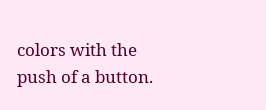colors with the push of a button.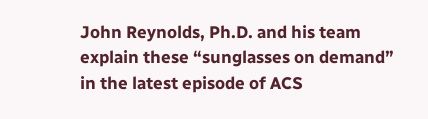John Reynolds, Ph.D. and his team explain these “sunglasses on demand” in the latest episode of ACS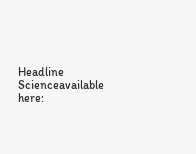Headline Scienceavailable here: